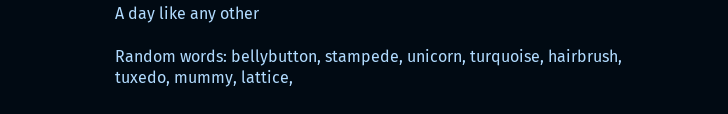A day like any other

Random words: bellybutton, stampede, unicorn, turquoise, hairbrush, tuxedo, mummy, lattice,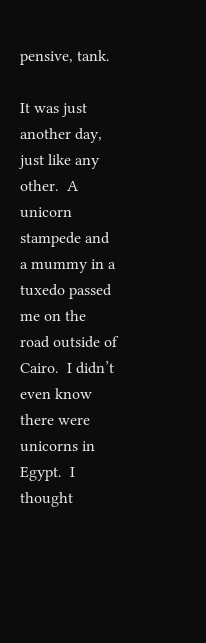pensive, tank.

It was just another day, just like any other.  A unicorn stampede and a mummy in a tuxedo passed me on the road outside of Cairo.  I didn’t even know there were unicorns in Egypt.  I thought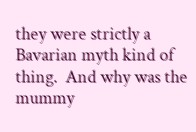they were strictly a Bavarian myth kind of thing.  And why was the mummy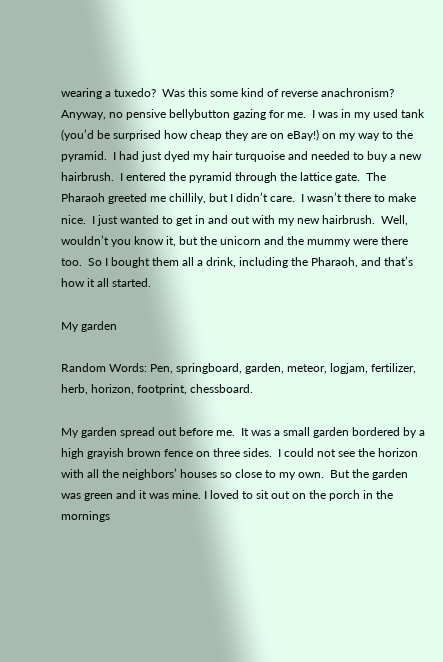wearing a tuxedo?  Was this some kind of reverse anachronism?  Anyway, no pensive bellybutton gazing for me.  I was in my used tank (you’d be surprised how cheap they are on eBay!) on my way to the pyramid.  I had just dyed my hair turquoise and needed to buy a new hairbrush.  I entered the pyramid through the lattice gate.  The Pharaoh greeted me chillily, but I didn’t care.  I wasn’t there to make nice.  I just wanted to get in and out with my new hairbrush.  Well, wouldn’t you know it, but the unicorn and the mummy were there too.  So I bought them all a drink, including the Pharaoh, and that’s how it all started.

My garden

Random Words: Pen, springboard, garden, meteor, logjam, fertilizer, herb, horizon, footprint, chessboard.

My garden spread out before me.  It was a small garden bordered by a high grayish brown fence on three sides.  I could not see the horizon with all the neighbors’ houses so close to my own.  But the garden was green and it was mine. I loved to sit out on the porch in the mornings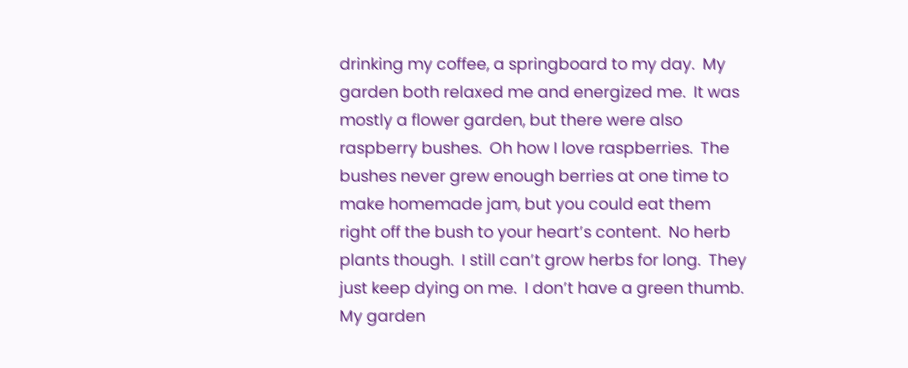drinking my coffee, a springboard to my day.  My garden both relaxed me and energized me.  It was mostly a flower garden, but there were also raspberry bushes.  Oh how I love raspberries.  The bushes never grew enough berries at one time to make homemade jam, but you could eat them right off the bush to your heart’s content.  No herb plants though.  I still can’t grow herbs for long.  They just keep dying on me.  I don’t have a green thumb.  My garden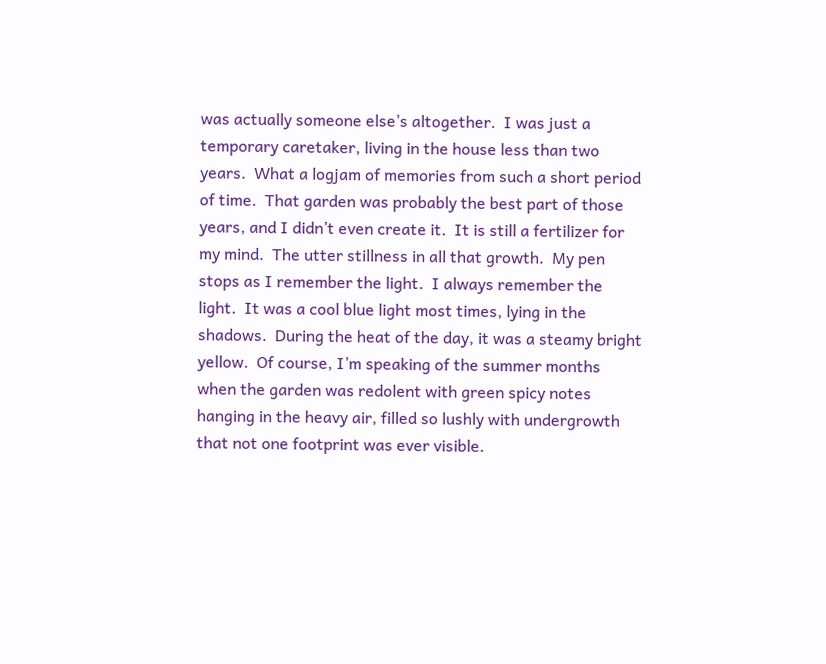was actually someone else’s altogether.  I was just a temporary caretaker, living in the house less than two years.  What a logjam of memories from such a short period of time.  That garden was probably the best part of those years, and I didn’t even create it.  It is still a fertilizer for my mind.  The utter stillness in all that growth.  My pen stops as I remember the light.  I always remember the light.  It was a cool blue light most times, lying in the shadows.  During the heat of the day, it was a steamy bright yellow.  Of course, I’m speaking of the summer months when the garden was redolent with green spicy notes hanging in the heavy air, filled so lushly with undergrowth that not one footprint was ever visible.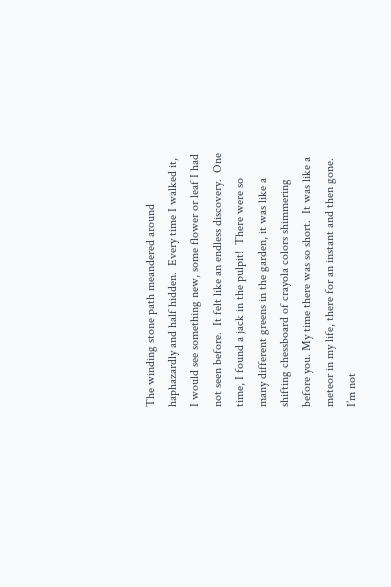The winding stone path meandered around haphazardly and half hidden.  Every time I walked it, I would see something new, some flower or leaf I had not seen before.  It felt like an endless discovery.  One time, I found a jack in the pulpit!  There were so many different greens in the garden, it was like a shifting chessboard of crayola colors shimmering before you. My time there was so short.  It was like a meteor in my life, there for an instant and then gone.  I’m not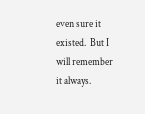even sure it existed.  But I will remember it always.